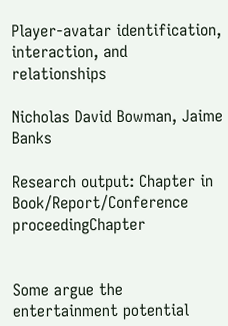Player-avatar identification, interaction, and relationships

Nicholas David Bowman, Jaime Banks

Research output: Chapter in Book/Report/Conference proceedingChapter


Some argue the entertainment potential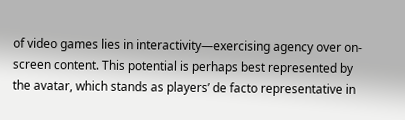of video games lies in interactivity—exercising agency over on-screen content. This potential is perhaps best represented by the avatar, which stands as players’ de facto representative in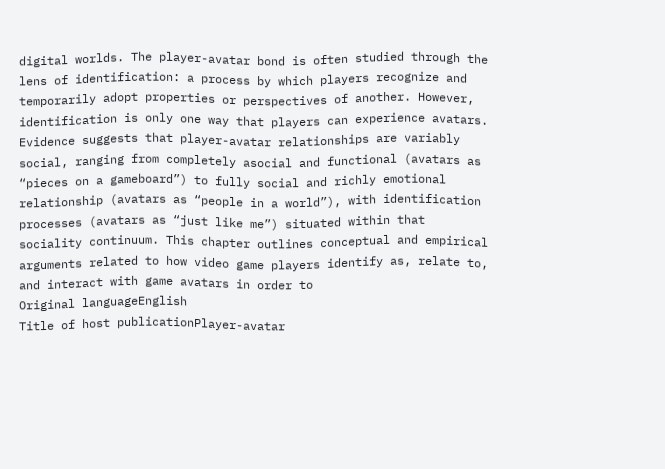digital worlds. The player-avatar bond is often studied through the lens of identification: a process by which players recognize and temporarily adopt properties or perspectives of another. However, identification is only one way that players can experience avatars. Evidence suggests that player-avatar relationships are variably social, ranging from completely asocial and functional (avatars as “pieces on a gameboard”) to fully social and richly emotional relationship (avatars as “people in a world”), with identification processes (avatars as “just like me”) situated within that sociality continuum. This chapter outlines conceptual and empirical arguments related to how video game players identify as, relate to, and interact with game avatars in order to
Original languageEnglish
Title of host publicationPlayer-avatar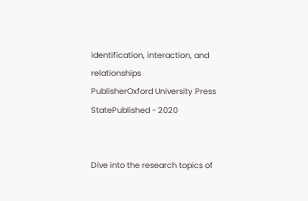identification, interaction, and relationships
PublisherOxford University Press
StatePublished - 2020


Dive into the research topics of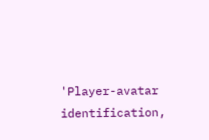'Player-avatar identification,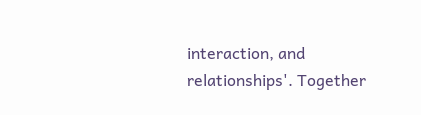interaction, and relationships'. Together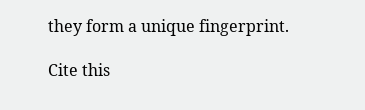they form a unique fingerprint.

Cite this